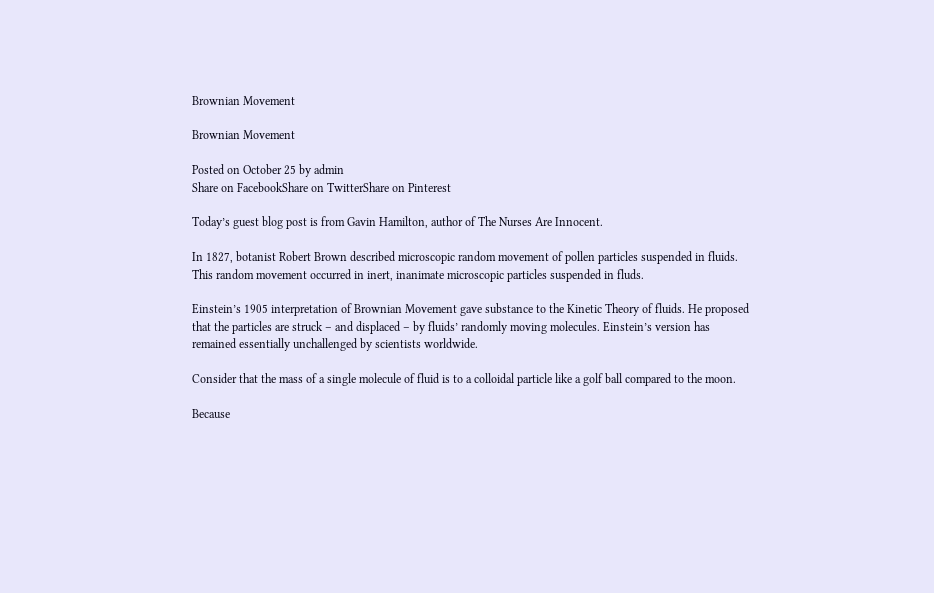Brownian Movement

Brownian Movement

Posted on October 25 by admin
Share on FacebookShare on TwitterShare on Pinterest

Today’s guest blog post is from Gavin Hamilton, author of The Nurses Are Innocent.

In 1827, botanist Robert Brown described microscopic random movement of pollen particles suspended in fluids. This random movement occurred in inert, inanimate microscopic particles suspended in fluds.

Einstein’s 1905 interpretation of Brownian Movement gave substance to the Kinetic Theory of fluids. He proposed that the particles are struck – and displaced – by fluids’ randomly moving molecules. Einstein’s version has remained essentially unchallenged by scientists worldwide.

Consider that the mass of a single molecule of fluid is to a colloidal particle like a golf ball compared to the moon.

Because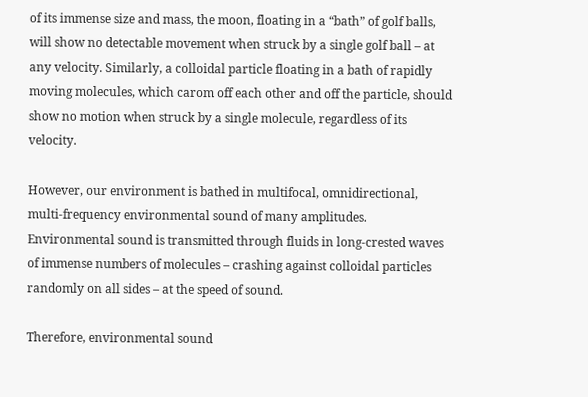of its immense size and mass, the moon, floating in a “bath” of golf balls, will show no detectable movement when struck by a single golf ball – at any velocity. Similarly, a colloidal particle floating in a bath of rapidly moving molecules, which carom off each other and off the particle, should show no motion when struck by a single molecule, regardless of its velocity.

However, our environment is bathed in multifocal, omnidirectional, multi-frequency environmental sound of many amplitudes. Environmental sound is transmitted through fluids in long-crested waves of immense numbers of molecules – crashing against colloidal particles randomly on all sides – at the speed of sound.

Therefore, environmental sound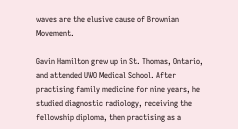waves are the elusive cause of Brownian Movement.

Gavin Hamilton grew up in St. Thomas, Ontario, and attended UWO Medical School. After practising family medicine for nine years, he studied diagnostic radiology, receiving the fellowship diploma, then practising as a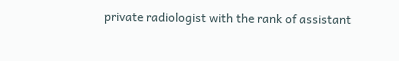private radiologist with the rank of assistant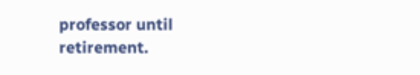professor until retirement.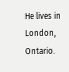He lives in London, Ontario.